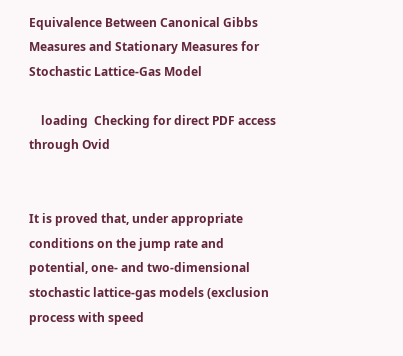Equivalence Between Canonical Gibbs Measures and Stationary Measures for Stochastic Lattice-Gas Model

    loading  Checking for direct PDF access through Ovid


It is proved that, under appropriate conditions on the jump rate and potential, one- and two-dimensional stochastic lattice-gas models (exclusion process with speed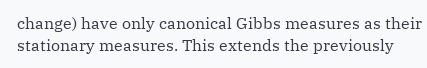change) have only canonical Gibbs measures as their stationary measures. This extends the previously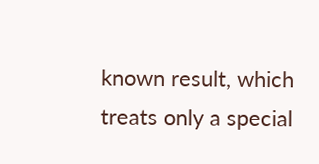known result, which treats only a special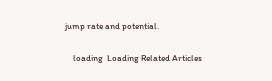jump rate and potential.

    loading  Loading Related Articles